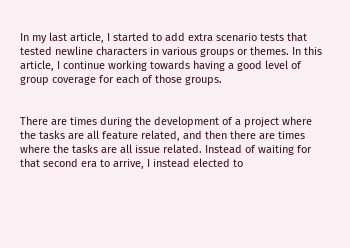In my last article, I started to add extra scenario tests that tested newline characters in various groups or themes. In this article, I continue working towards having a good level of group coverage for each of those groups.


There are times during the development of a project where the tasks are all feature related, and then there are times where the tasks are all issue related. Instead of waiting for that second era to arrive, I instead elected to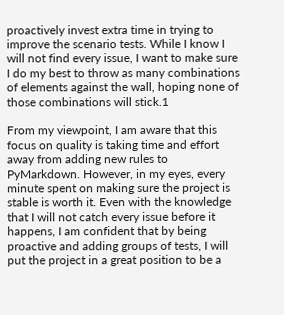proactively invest extra time in trying to improve the scenario tests. While I know I will not find every issue, I want to make sure I do my best to throw as many combinations of elements against the wall, hoping none of those combinations will stick.1

From my viewpoint, I am aware that this focus on quality is taking time and effort away from adding new rules to PyMarkdown. However, in my eyes, every minute spent on making sure the project is stable is worth it. Even with the knowledge that I will not catch every issue before it happens, I am confident that by being proactive and adding groups of tests, I will put the project in a great position to be a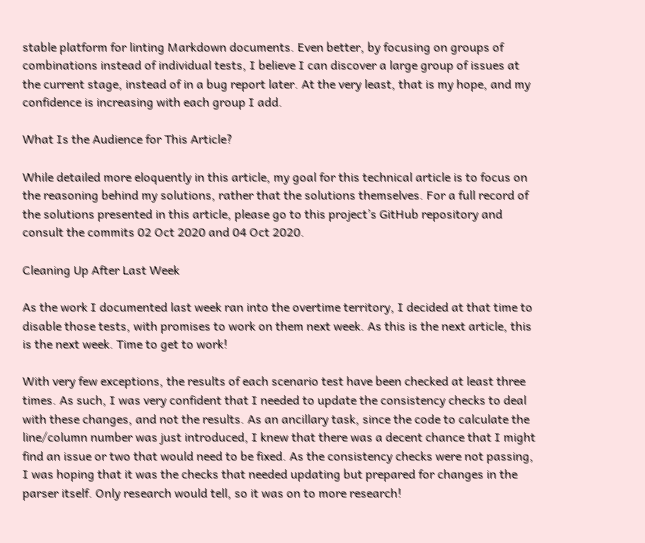stable platform for linting Markdown documents. Even better, by focusing on groups of combinations instead of individual tests, I believe I can discover a large group of issues at the current stage, instead of in a bug report later. At the very least, that is my hope, and my confidence is increasing with each group I add.

What Is the Audience for This Article?

While detailed more eloquently in this article, my goal for this technical article is to focus on the reasoning behind my solutions, rather that the solutions themselves. For a full record of the solutions presented in this article, please go to this project’s GitHub repository and consult the commits 02 Oct 2020 and 04 Oct 2020.

Cleaning Up After Last Week

As the work I documented last week ran into the overtime territory, I decided at that time to disable those tests, with promises to work on them next week. As this is the next article, this is the next week. Time to get to work!

With very few exceptions, the results of each scenario test have been checked at least three times. As such, I was very confident that I needed to update the consistency checks to deal with these changes, and not the results. As an ancillary task, since the code to calculate the line/column number was just introduced, I knew that there was a decent chance that I might find an issue or two that would need to be fixed. As the consistency checks were not passing, I was hoping that it was the checks that needed updating but prepared for changes in the parser itself. Only research would tell, so it was on to more research!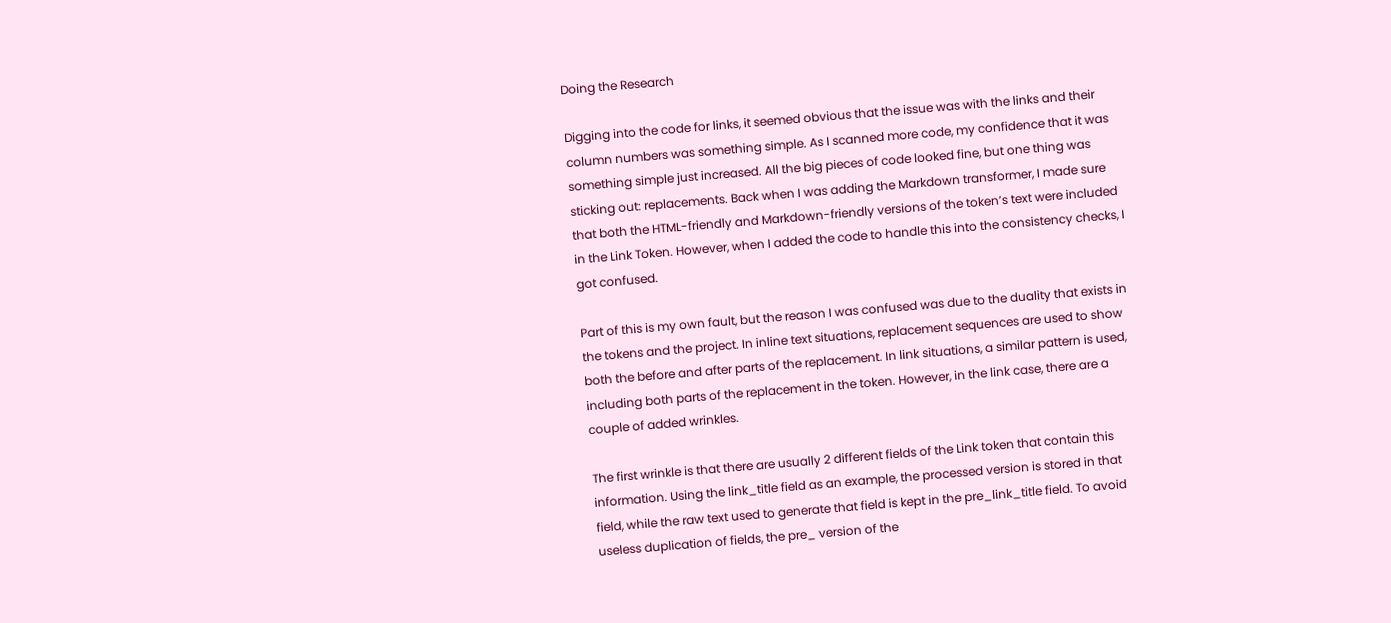Doing the Research

Digging into the code for links, it seemed obvious that the issue was with the links and their column numbers was something simple. As I scanned more code, my confidence that it was something simple just increased. All the big pieces of code looked fine, but one thing was sticking out: replacements. Back when I was adding the Markdown transformer, I made sure that both the HTML-friendly and Markdown-friendly versions of the token’s text were included in the Link Token. However, when I added the code to handle this into the consistency checks, I got confused.

Part of this is my own fault, but the reason I was confused was due to the duality that exists in the tokens and the project. In inline text situations, replacement sequences are used to show both the before and after parts of the replacement. In link situations, a similar pattern is used, including both parts of the replacement in the token. However, in the link case, there are a couple of added wrinkles.

The first wrinkle is that there are usually 2 different fields of the Link token that contain this information. Using the link_title field as an example, the processed version is stored in that field, while the raw text used to generate that field is kept in the pre_link_title field. To avoid useless duplication of fields, the pre_ version of the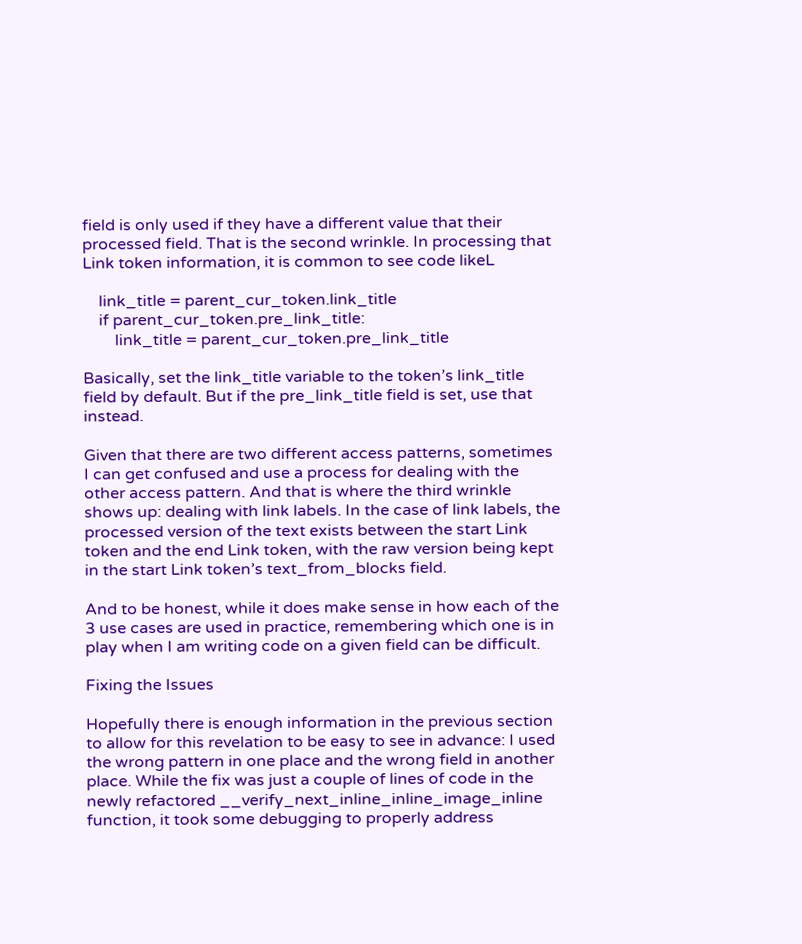field is only used if they have a different value that their processed field. That is the second wrinkle. In processing that Link token information, it is common to see code likeL

    link_title = parent_cur_token.link_title
    if parent_cur_token.pre_link_title:
        link_title = parent_cur_token.pre_link_title

Basically, set the link_title variable to the token’s link_title field by default. But if the pre_link_title field is set, use that instead.

Given that there are two different access patterns, sometimes I can get confused and use a process for dealing with the other access pattern. And that is where the third wrinkle shows up: dealing with link labels. In the case of link labels, the processed version of the text exists between the start Link token and the end Link token, with the raw version being kept in the start Link token’s text_from_blocks field.

And to be honest, while it does make sense in how each of the 3 use cases are used in practice, remembering which one is in play when I am writing code on a given field can be difficult.

Fixing the Issues

Hopefully there is enough information in the previous section to allow for this revelation to be easy to see in advance: I used the wrong pattern in one place and the wrong field in another place. While the fix was just a couple of lines of code in the newly refactored __verify_next_inline_inline_image_inline function, it took some debugging to properly address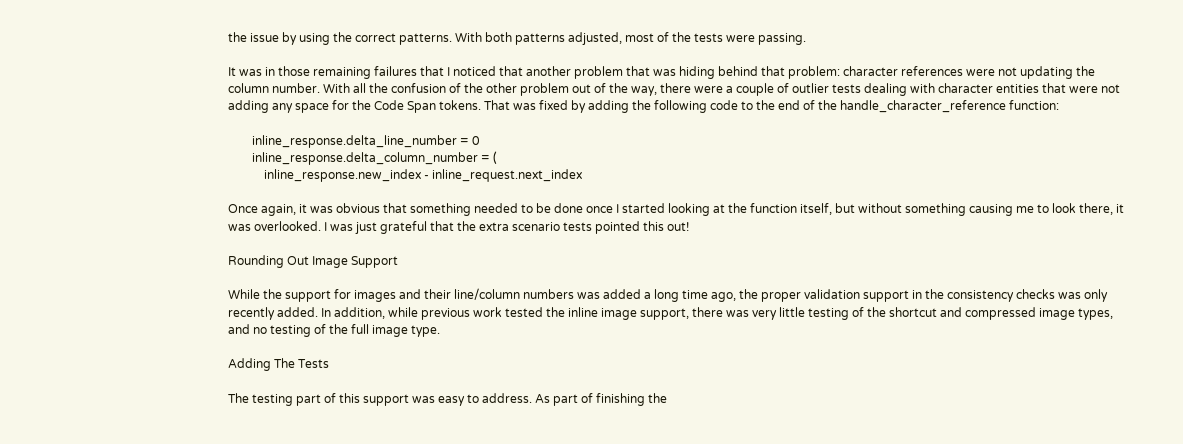the issue by using the correct patterns. With both patterns adjusted, most of the tests were passing.

It was in those remaining failures that I noticed that another problem that was hiding behind that problem: character references were not updating the column number. With all the confusion of the other problem out of the way, there were a couple of outlier tests dealing with character entities that were not adding any space for the Code Span tokens. That was fixed by adding the following code to the end of the handle_character_reference function:

        inline_response.delta_line_number = 0
        inline_response.delta_column_number = (
            inline_response.new_index - inline_request.next_index

Once again, it was obvious that something needed to be done once I started looking at the function itself, but without something causing me to look there, it was overlooked. I was just grateful that the extra scenario tests pointed this out!

Rounding Out Image Support

While the support for images and their line/column numbers was added a long time ago, the proper validation support in the consistency checks was only recently added. In addition, while previous work tested the inline image support, there was very little testing of the shortcut and compressed image types, and no testing of the full image type.

Adding The Tests

The testing part of this support was easy to address. As part of finishing the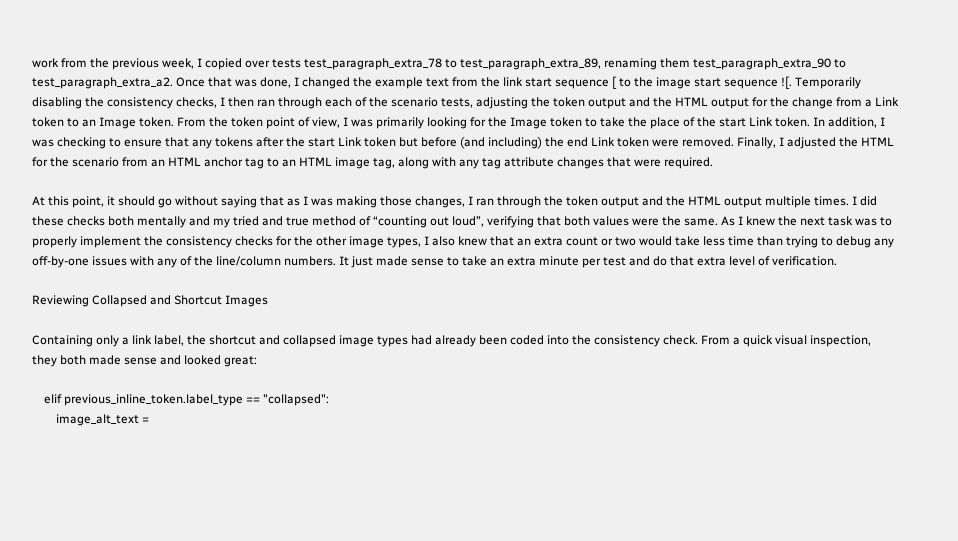work from the previous week, I copied over tests test_paragraph_extra_78 to test_paragraph_extra_89, renaming them test_paragraph_extra_90 to test_paragraph_extra_a2. Once that was done, I changed the example text from the link start sequence [ to the image start sequence ![. Temporarily disabling the consistency checks, I then ran through each of the scenario tests, adjusting the token output and the HTML output for the change from a Link token to an Image token. From the token point of view, I was primarily looking for the Image token to take the place of the start Link token. In addition, I was checking to ensure that any tokens after the start Link token but before (and including) the end Link token were removed. Finally, I adjusted the HTML for the scenario from an HTML anchor tag to an HTML image tag, along with any tag attribute changes that were required.

At this point, it should go without saying that as I was making those changes, I ran through the token output and the HTML output multiple times. I did these checks both mentally and my tried and true method of “counting out loud”, verifying that both values were the same. As I knew the next task was to properly implement the consistency checks for the other image types, I also knew that an extra count or two would take less time than trying to debug any off-by-one issues with any of the line/column numbers. It just made sense to take an extra minute per test and do that extra level of verification.

Reviewing Collapsed and Shortcut Images

Containing only a link label, the shortcut and collapsed image types had already been coded into the consistency check. From a quick visual inspection, they both made sense and looked great:

    elif previous_inline_token.label_type == "collapsed":
        image_alt_text =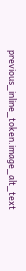previous_inline_token.image_alt_text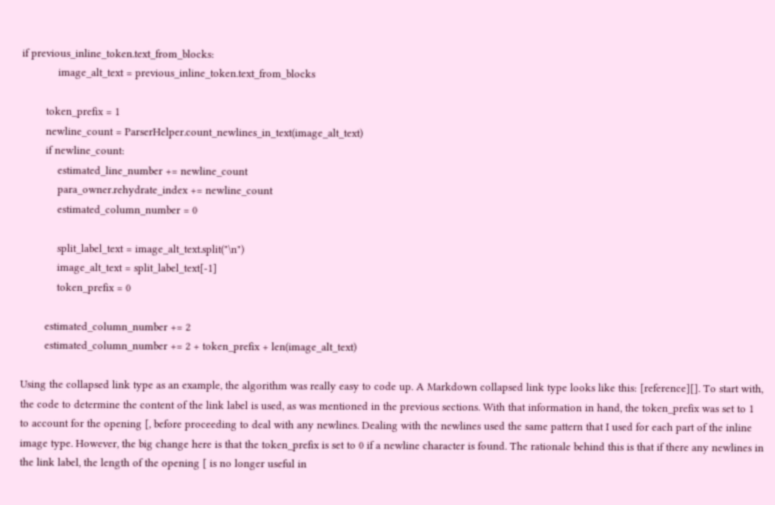if previous_inline_token.text_from_blocks:
            image_alt_text = previous_inline_token.text_from_blocks

        token_prefix = 1
        newline_count = ParserHelper.count_newlines_in_text(image_alt_text)
        if newline_count:
            estimated_line_number += newline_count
            para_owner.rehydrate_index += newline_count
            estimated_column_number = 0

            split_label_text = image_alt_text.split("\n")
            image_alt_text = split_label_text[-1]
            token_prefix = 0

        estimated_column_number += 2
        estimated_column_number += 2 + token_prefix + len(image_alt_text)

Using the collapsed link type as an example, the algorithm was really easy to code up. A Markdown collapsed link type looks like this: [reference][]. To start with, the code to determine the content of the link label is used, as was mentioned in the previous sections. With that information in hand, the token_prefix was set to 1 to account for the opening [, before proceeding to deal with any newlines. Dealing with the newlines used the same pattern that I used for each part of the inline image type. However, the big change here is that the token_prefix is set to 0 if a newline character is found. The rationale behind this is that if there any newlines in the link label, the length of the opening [ is no longer useful in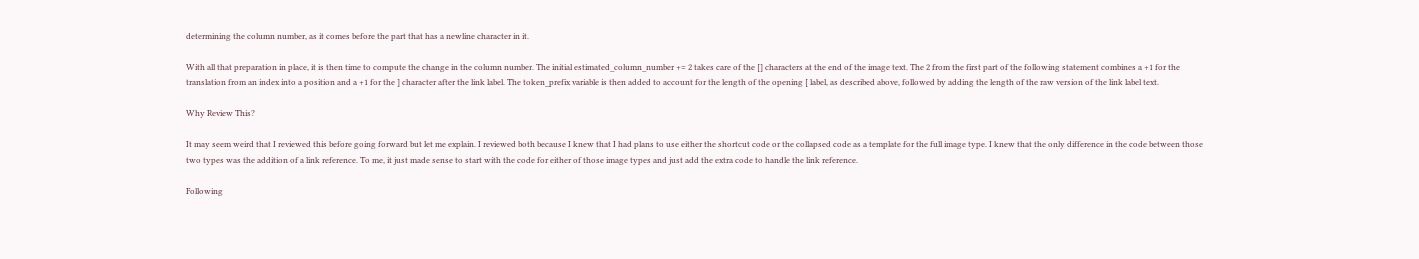determining the column number, as it comes before the part that has a newline character in it.

With all that preparation in place, it is then time to compute the change in the column number. The initial estimated_column_number += 2 takes care of the [] characters at the end of the image text. The 2 from the first part of the following statement combines a +1 for the translation from an index into a position and a +1 for the ] character after the link label. The token_prefix variable is then added to account for the length of the opening [ label, as described above, followed by adding the length of the raw version of the link label text.

Why Review This?

It may seem weird that I reviewed this before going forward but let me explain. I reviewed both because I knew that I had plans to use either the shortcut code or the collapsed code as a template for the full image type. I knew that the only difference in the code between those two types was the addition of a link reference. To me, it just made sense to start with the code for either of those image types and just add the extra code to handle the link reference.

Following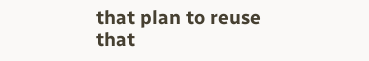that plan to reuse that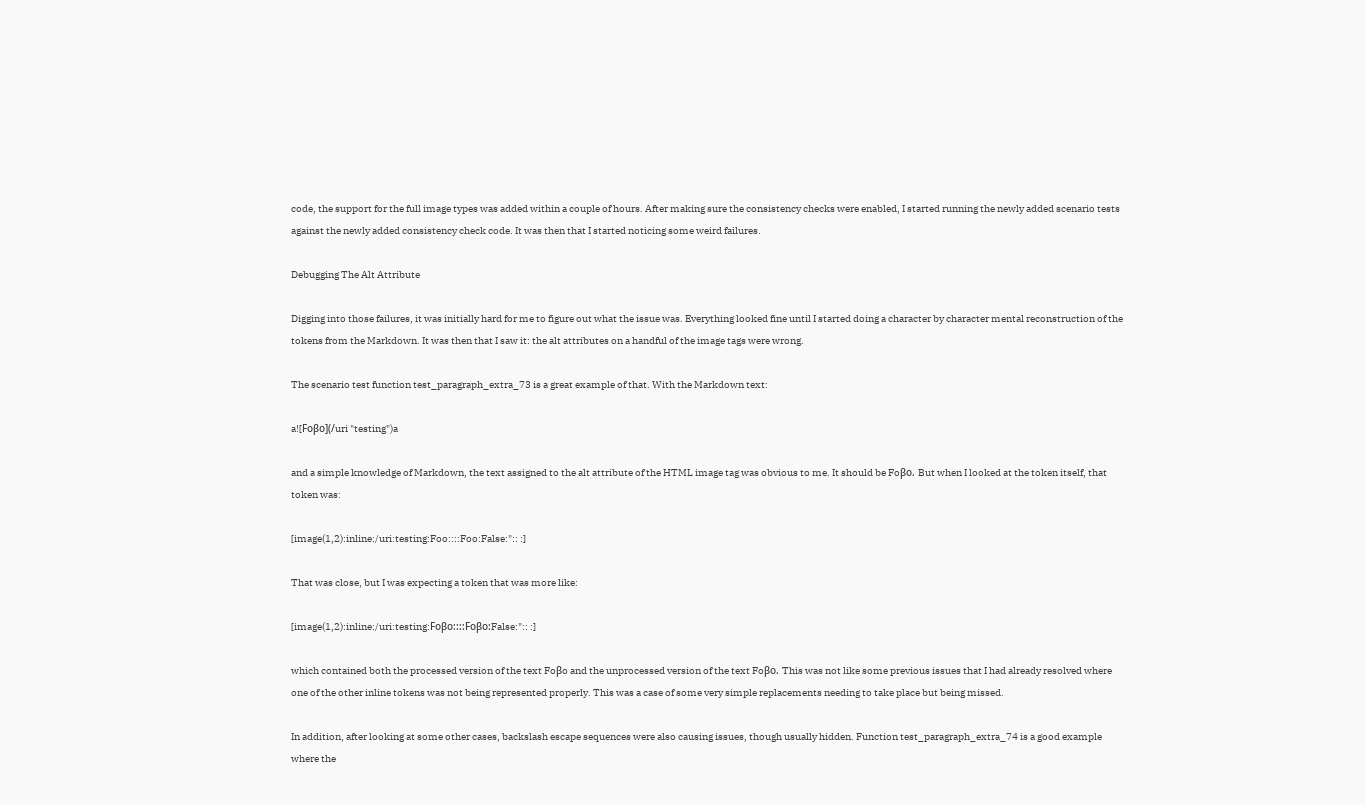code, the support for the full image types was added within a couple of hours. After making sure the consistency checks were enabled, I started running the newly added scenario tests against the newly added consistency check code. It was then that I started noticing some weird failures.

Debugging The Alt Attribute

Digging into those failures, it was initially hard for me to figure out what the issue was. Everything looked fine until I started doing a character by character mental reconstruction of the tokens from the Markdown. It was then that I saw it: the alt attributes on a handful of the image tags were wrong.

The scenario test function test_paragraph_extra_73 is a great example of that. With the Markdown text:

a![Foβo](/uri "testing")a

and a simple knowledge of Markdown, the text assigned to the alt attribute of the HTML image tag was obvious to me. It should be Foβo. But when I looked at the token itself, that token was:

[image(1,2):inline:/uri:testing:Foo::::Foo:False:":: :]

That was close, but I was expecting a token that was more like:

[image(1,2):inline:/uri:testing:Foβo::::Foβo:False:":: :]

which contained both the processed version of the text Foβo and the unprocessed version of the text Foβo. This was not like some previous issues that I had already resolved where one of the other inline tokens was not being represented properly. This was a case of some very simple replacements needing to take place but being missed.

In addition, after looking at some other cases, backslash escape sequences were also causing issues, though usually hidden. Function test_paragraph_extra_74 is a good example where the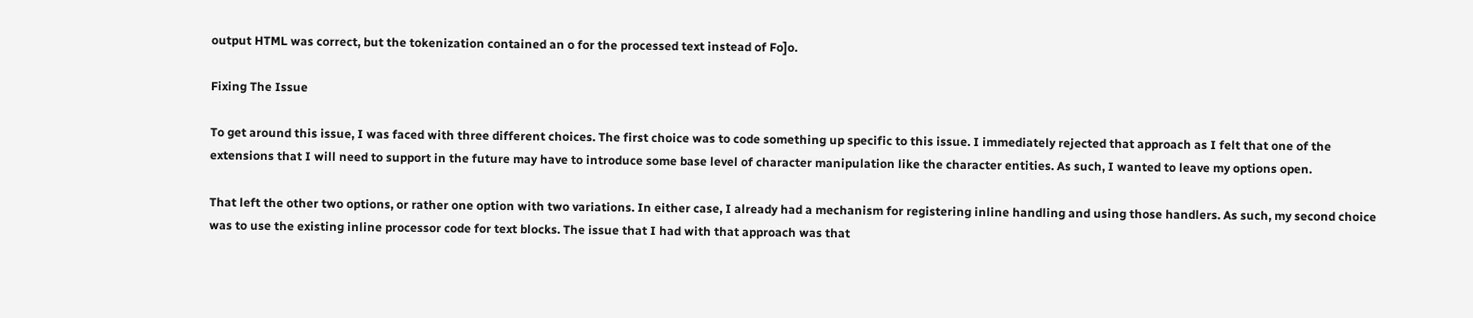output HTML was correct, but the tokenization contained an o for the processed text instead of Fo]o.

Fixing The Issue

To get around this issue, I was faced with three different choices. The first choice was to code something up specific to this issue. I immediately rejected that approach as I felt that one of the extensions that I will need to support in the future may have to introduce some base level of character manipulation like the character entities. As such, I wanted to leave my options open.

That left the other two options, or rather one option with two variations. In either case, I already had a mechanism for registering inline handling and using those handlers. As such, my second choice was to use the existing inline processor code for text blocks. The issue that I had with that approach was that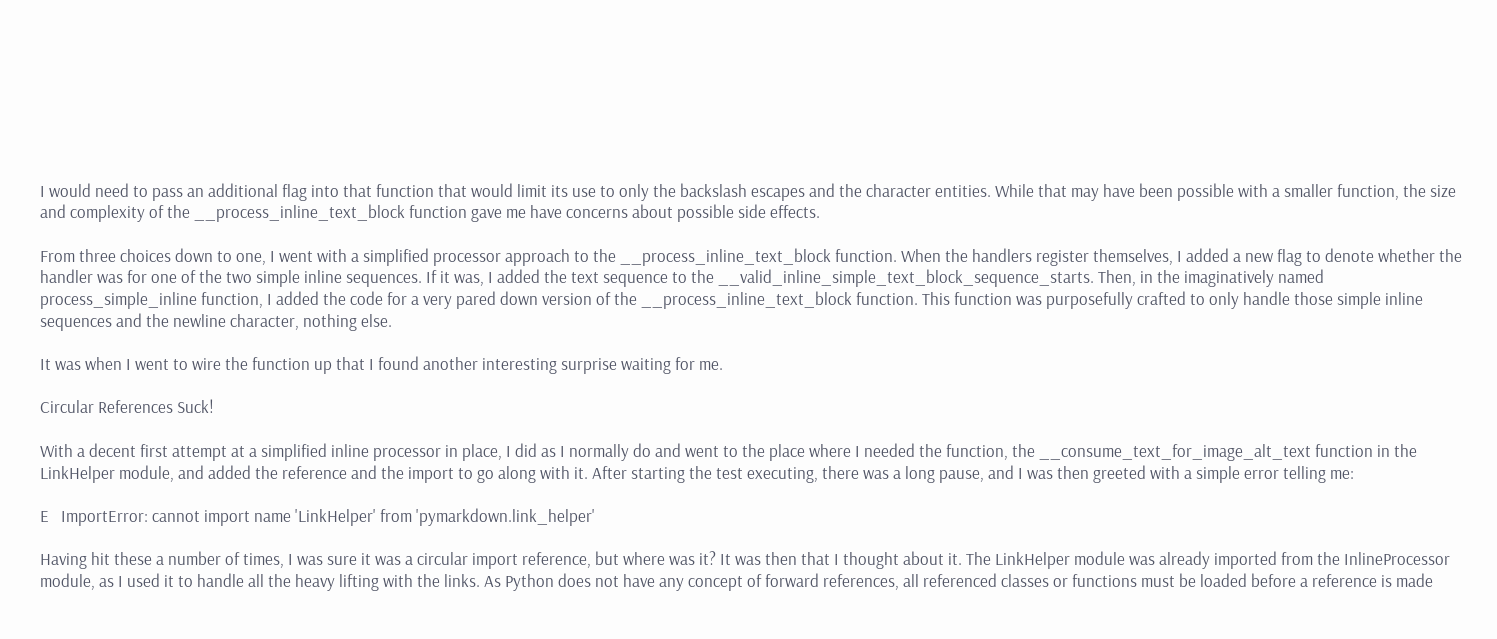I would need to pass an additional flag into that function that would limit its use to only the backslash escapes and the character entities. While that may have been possible with a smaller function, the size and complexity of the __process_inline_text_block function gave me have concerns about possible side effects.

From three choices down to one, I went with a simplified processor approach to the __process_inline_text_block function. When the handlers register themselves, I added a new flag to denote whether the handler was for one of the two simple inline sequences. If it was, I added the text sequence to the __valid_inline_simple_text_block_sequence_starts. Then, in the imaginatively named process_simple_inline function, I added the code for a very pared down version of the __process_inline_text_block function. This function was purposefully crafted to only handle those simple inline sequences and the newline character, nothing else.

It was when I went to wire the function up that I found another interesting surprise waiting for me.

Circular References Suck!

With a decent first attempt at a simplified inline processor in place, I did as I normally do and went to the place where I needed the function, the __consume_text_for_image_alt_text function in the LinkHelper module, and added the reference and the import to go along with it. After starting the test executing, there was a long pause, and I was then greeted with a simple error telling me:

E   ImportError: cannot import name 'LinkHelper' from 'pymarkdown.link_helper'

Having hit these a number of times, I was sure it was a circular import reference, but where was it? It was then that I thought about it. The LinkHelper module was already imported from the InlineProcessor module, as I used it to handle all the heavy lifting with the links. As Python does not have any concept of forward references, all referenced classes or functions must be loaded before a reference is made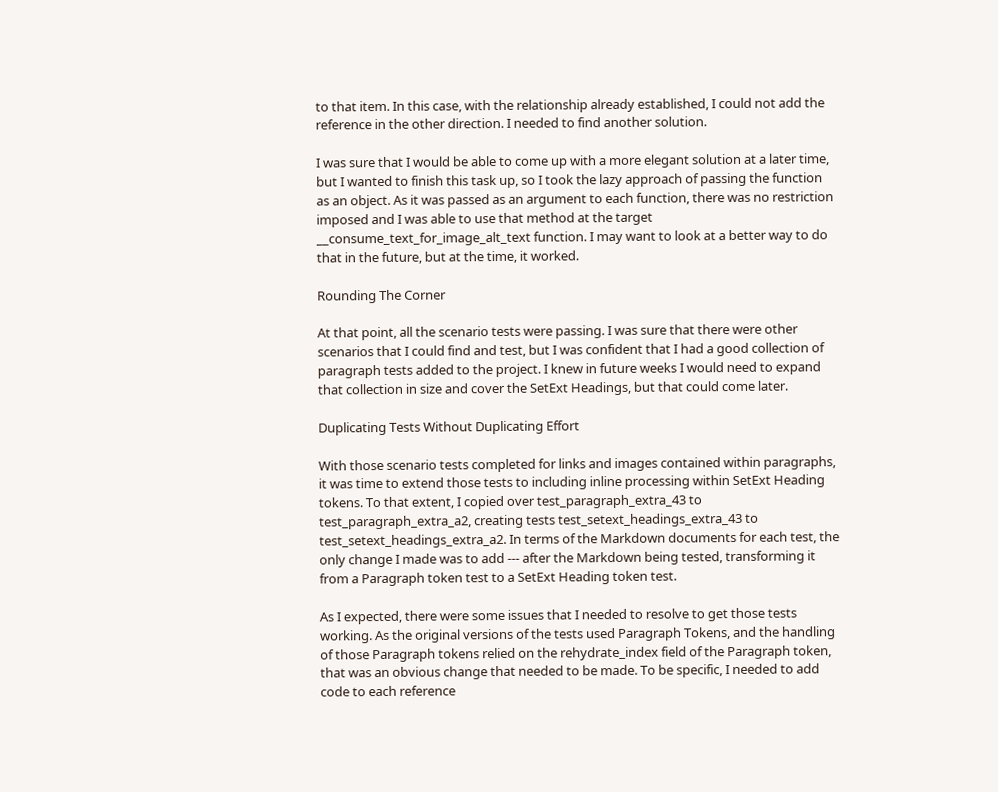to that item. In this case, with the relationship already established, I could not add the reference in the other direction. I needed to find another solution.

I was sure that I would be able to come up with a more elegant solution at a later time, but I wanted to finish this task up, so I took the lazy approach of passing the function as an object. As it was passed as an argument to each function, there was no restriction imposed and I was able to use that method at the target __consume_text_for_image_alt_text function. I may want to look at a better way to do that in the future, but at the time, it worked.

Rounding The Corner

At that point, all the scenario tests were passing. I was sure that there were other scenarios that I could find and test, but I was confident that I had a good collection of paragraph tests added to the project. I knew in future weeks I would need to expand that collection in size and cover the SetExt Headings, but that could come later.

Duplicating Tests Without Duplicating Effort

With those scenario tests completed for links and images contained within paragraphs, it was time to extend those tests to including inline processing within SetExt Heading tokens. To that extent, I copied over test_paragraph_extra_43 to test_paragraph_extra_a2, creating tests test_setext_headings_extra_43 to test_setext_headings_extra_a2. In terms of the Markdown documents for each test, the only change I made was to add --- after the Markdown being tested, transforming it from a Paragraph token test to a SetExt Heading token test.

As I expected, there were some issues that I needed to resolve to get those tests working. As the original versions of the tests used Paragraph Tokens, and the handling of those Paragraph tokens relied on the rehydrate_index field of the Paragraph token, that was an obvious change that needed to be made. To be specific, I needed to add code to each reference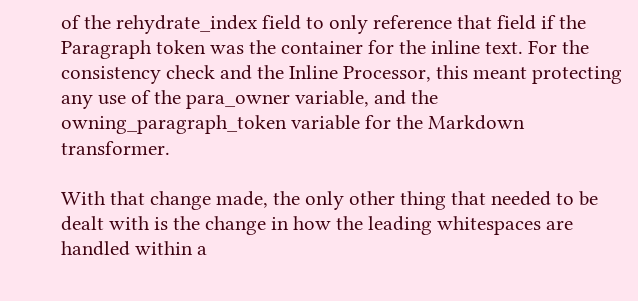of the rehydrate_index field to only reference that field if the Paragraph token was the container for the inline text. For the consistency check and the Inline Processor, this meant protecting any use of the para_owner variable, and the owning_paragraph_token variable for the Markdown transformer.

With that change made, the only other thing that needed to be dealt with is the change in how the leading whitespaces are handled within a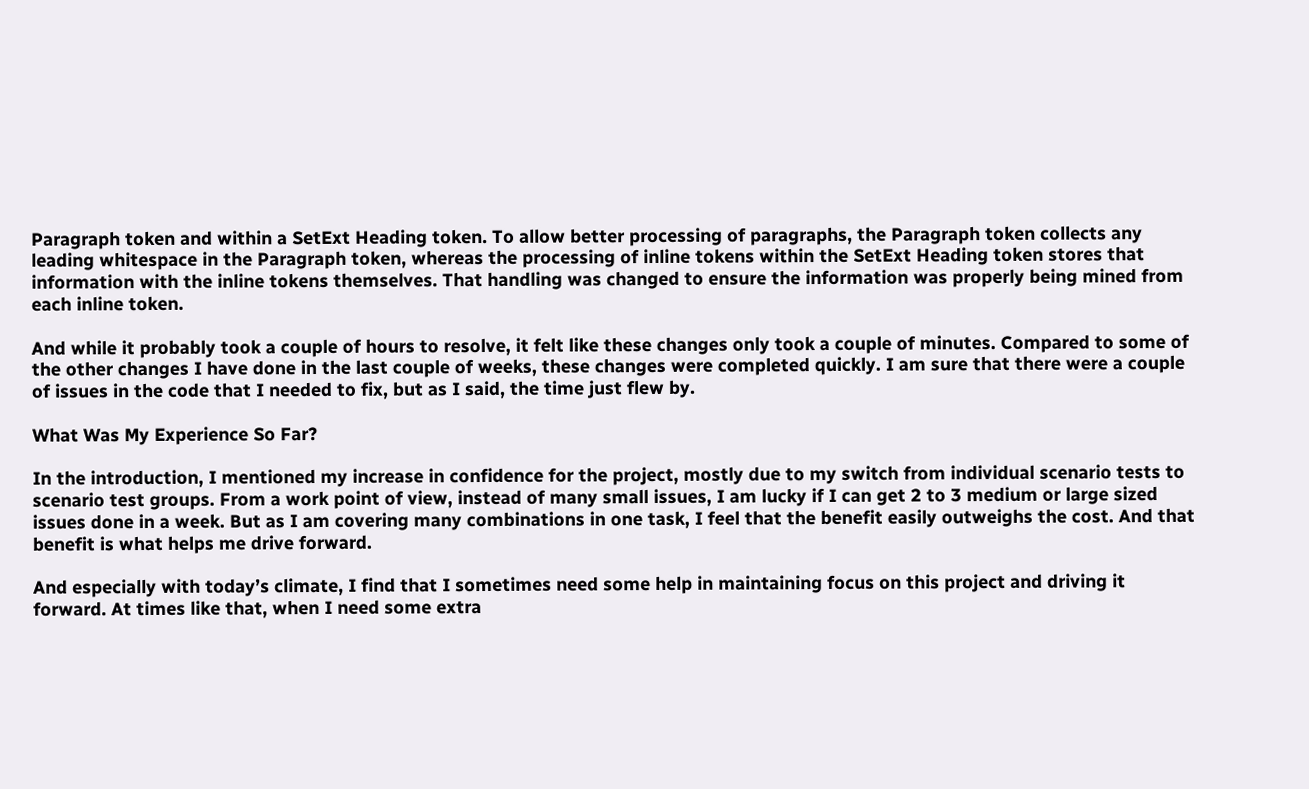Paragraph token and within a SetExt Heading token. To allow better processing of paragraphs, the Paragraph token collects any leading whitespace in the Paragraph token, whereas the processing of inline tokens within the SetExt Heading token stores that information with the inline tokens themselves. That handling was changed to ensure the information was properly being mined from each inline token.

And while it probably took a couple of hours to resolve, it felt like these changes only took a couple of minutes. Compared to some of the other changes I have done in the last couple of weeks, these changes were completed quickly. I am sure that there were a couple of issues in the code that I needed to fix, but as I said, the time just flew by.

What Was My Experience So Far?

In the introduction, I mentioned my increase in confidence for the project, mostly due to my switch from individual scenario tests to scenario test groups. From a work point of view, instead of many small issues, I am lucky if I can get 2 to 3 medium or large sized issues done in a week. But as I am covering many combinations in one task, I feel that the benefit easily outweighs the cost. And that benefit is what helps me drive forward.

And especially with today’s climate, I find that I sometimes need some help in maintaining focus on this project and driving it forward. At times like that, when I need some extra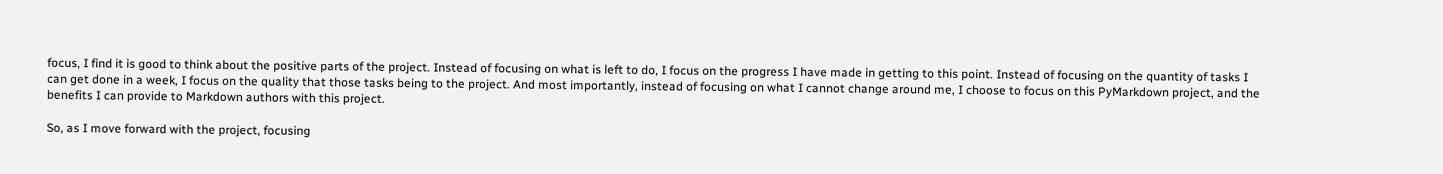focus, I find it is good to think about the positive parts of the project. Instead of focusing on what is left to do, I focus on the progress I have made in getting to this point. Instead of focusing on the quantity of tasks I can get done in a week, I focus on the quality that those tasks being to the project. And most importantly, instead of focusing on what I cannot change around me, I choose to focus on this PyMarkdown project, and the benefits I can provide to Markdown authors with this project.

So, as I move forward with the project, focusing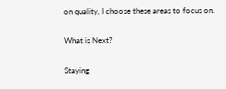on quality, I choose these areas to focus on.

What is Next?

Staying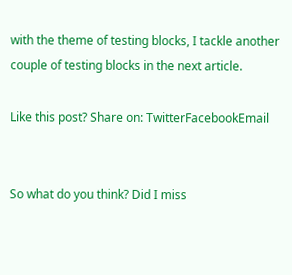with the theme of testing blocks, I tackle another couple of testing blocks in the next article.

Like this post? Share on: TwitterFacebookEmail


So what do you think? Did I miss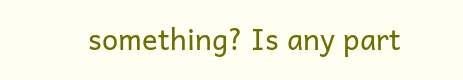something? Is any part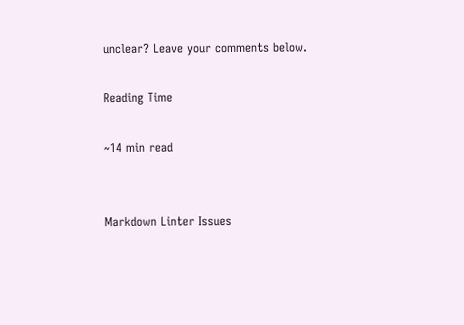unclear? Leave your comments below.

Reading Time

~14 min read


Markdown Linter Issues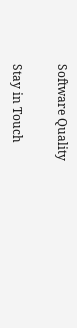Software Quality


Stay in Touch